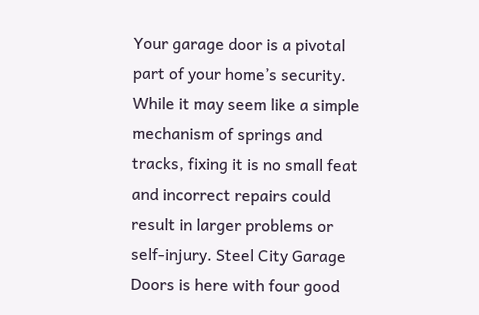Your garage door is a pivotal part of your home’s security. While it may seem like a simple mechanism of springs and tracks, fixing it is no small feat and incorrect repairs could result in larger problems or self-injury. Steel City Garage Doors is here with four good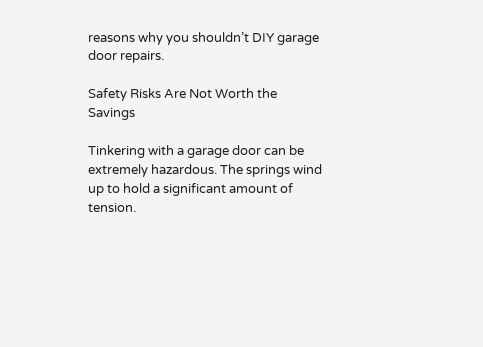reasons why you shouldn’t DIY garage door repairs.

Safety Risks Are Not Worth the Savings

Tinkering with a garage door can be extremely hazardous. The springs wind up to hold a significant amount of tension.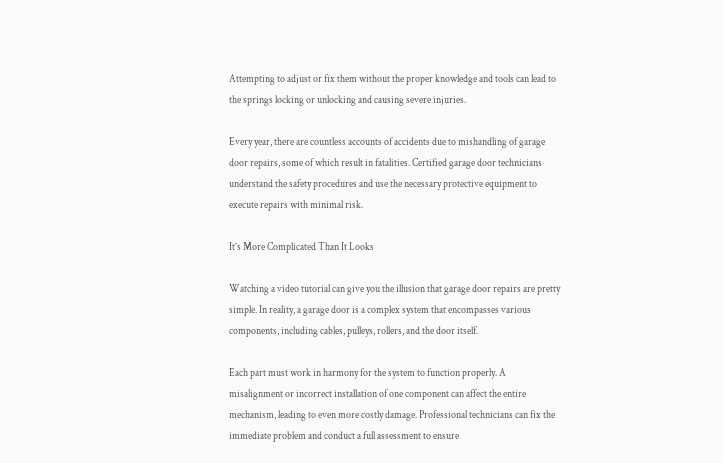Attempting to adjust or fix them without the proper knowledge and tools can lead to the springs locking or unlocking and causing severe injuries.

Every year, there are countless accounts of accidents due to mishandling of garage door repairs, some of which result in fatalities. Certified garage door technicians understand the safety procedures and use the necessary protective equipment to execute repairs with minimal risk.

It’s More Complicated Than It Looks

Watching a video tutorial can give you the illusion that garage door repairs are pretty simple. In reality, a garage door is a complex system that encompasses various components, including cables, pulleys, rollers, and the door itself.

Each part must work in harmony for the system to function properly. A misalignment or incorrect installation of one component can affect the entire mechanism, leading to even more costly damage. Professional technicians can fix the immediate problem and conduct a full assessment to ensure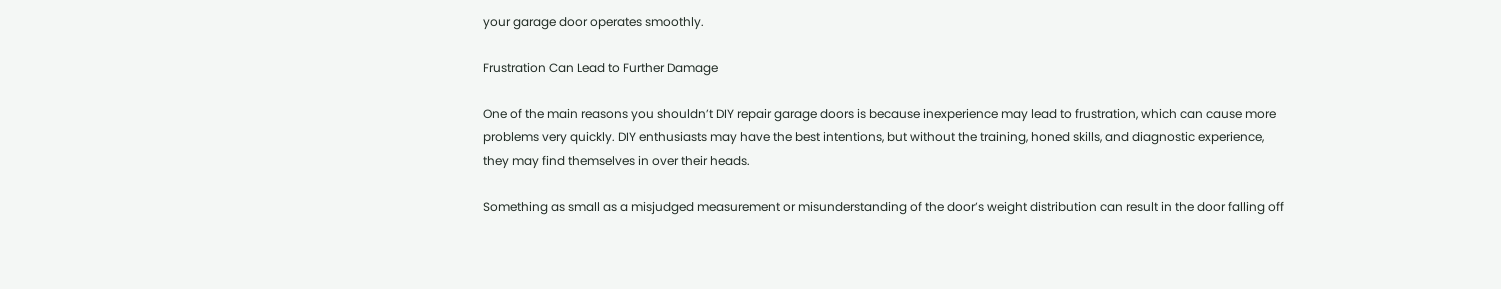your garage door operates smoothly.

Frustration Can Lead to Further Damage

One of the main reasons you shouldn’t DIY repair garage doors is because inexperience may lead to frustration, which can cause more problems very quickly. DIY enthusiasts may have the best intentions, but without the training, honed skills, and diagnostic experience, they may find themselves in over their heads.

Something as small as a misjudged measurement or misunderstanding of the door’s weight distribution can result in the door falling off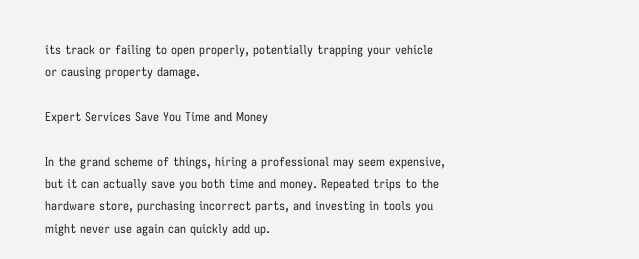its track or failing to open properly, potentially trapping your vehicle or causing property damage.

Expert Services Save You Time and Money

In the grand scheme of things, hiring a professional may seem expensive, but it can actually save you both time and money. Repeated trips to the hardware store, purchasing incorrect parts, and investing in tools you might never use again can quickly add up.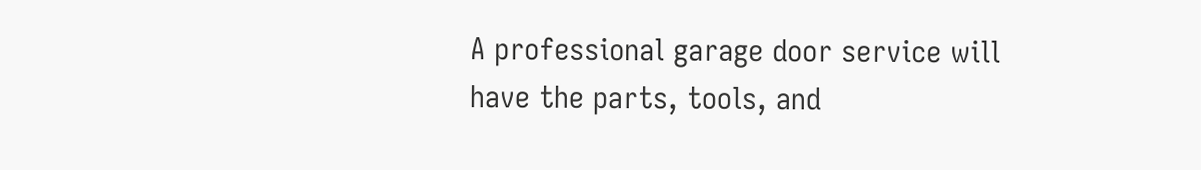A professional garage door service will have the parts, tools, and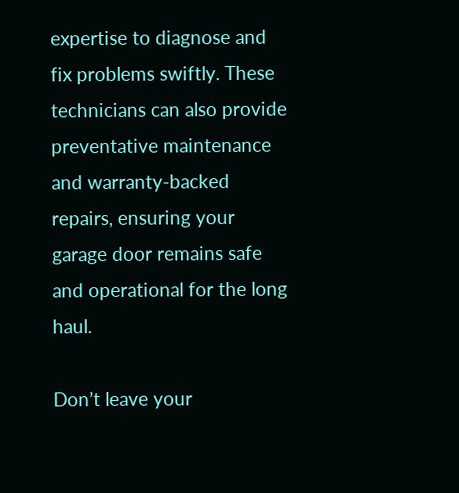expertise to diagnose and fix problems swiftly. These technicians can also provide preventative maintenance and warranty-backed repairs, ensuring your garage door remains safe and operational for the long haul.

Don’t leave your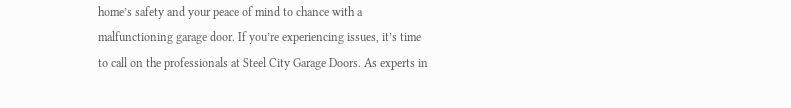home’s safety and your peace of mind to chance with a malfunctioning garage door. If you’re experiencing issues, it’s time to call on the professionals at Steel City Garage Doors. As experts in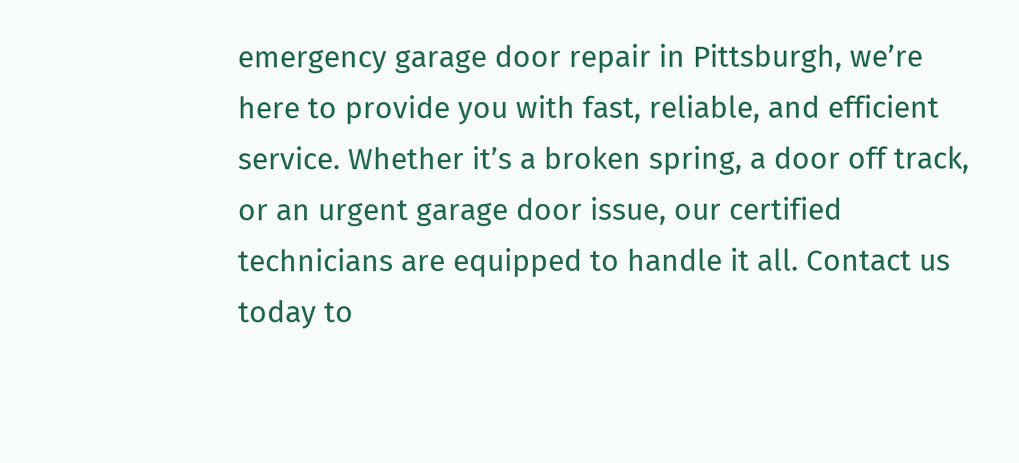emergency garage door repair in Pittsburgh, we’re here to provide you with fast, reliable, and efficient service. Whether it’s a broken spring, a door off track, or an urgent garage door issue, our certified technicians are equipped to handle it all. Contact us today to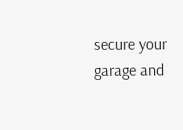secure your garage and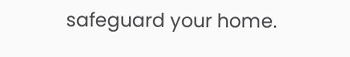safeguard your home.